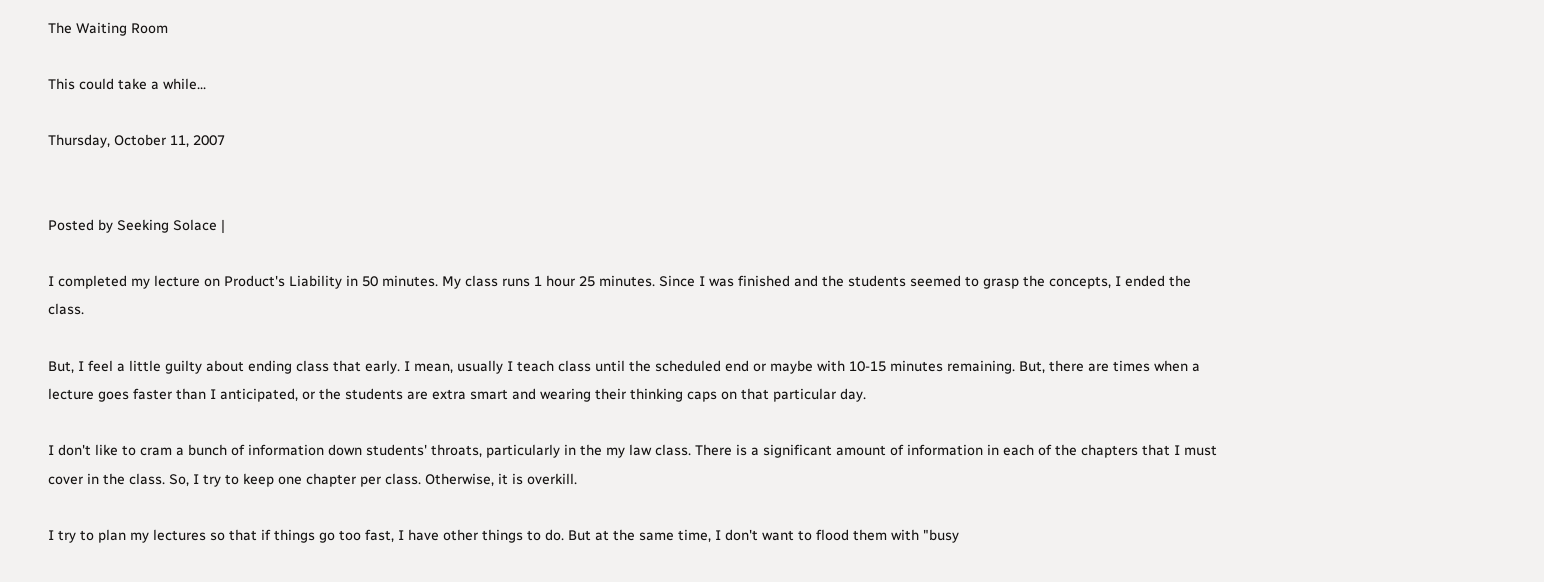The Waiting Room

This could take a while...

Thursday, October 11, 2007


Posted by Seeking Solace |

I completed my lecture on Product's Liability in 50 minutes. My class runs 1 hour 25 minutes. Since I was finished and the students seemed to grasp the concepts, I ended the class.

But, I feel a little guilty about ending class that early. I mean, usually I teach class until the scheduled end or maybe with 10-15 minutes remaining. But, there are times when a lecture goes faster than I anticipated, or the students are extra smart and wearing their thinking caps on that particular day.

I don't like to cram a bunch of information down students' throats, particularly in the my law class. There is a significant amount of information in each of the chapters that I must cover in the class. So, I try to keep one chapter per class. Otherwise, it is overkill.

I try to plan my lectures so that if things go too fast, I have other things to do. But at the same time, I don't want to flood them with "busy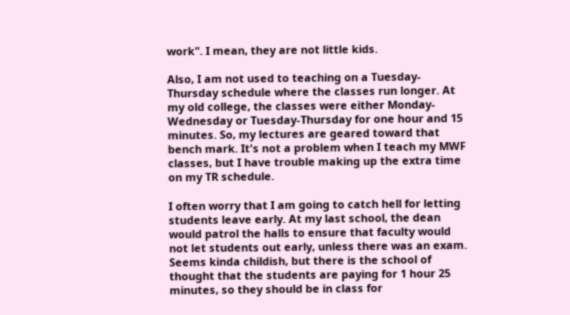work". I mean, they are not little kids.

Also, I am not used to teaching on a Tuesday-Thursday schedule where the classes run longer. At my old college, the classes were either Monday-Wednesday or Tuesday-Thursday for one hour and 15 minutes. So, my lectures are geared toward that bench mark. It's not a problem when I teach my MWF classes, but I have trouble making up the extra time on my TR schedule.

I often worry that I am going to catch hell for letting students leave early. At my last school, the dean would patrol the halls to ensure that faculty would not let students out early, unless there was an exam. Seems kinda childish, but there is the school of thought that the students are paying for 1 hour 25 minutes, so they should be in class for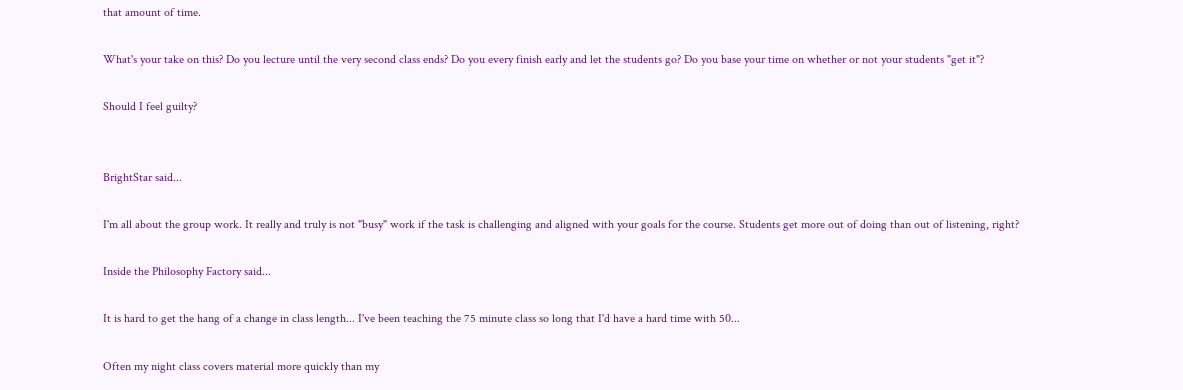that amount of time.

What's your take on this? Do you lecture until the very second class ends? Do you every finish early and let the students go? Do you base your time on whether or not your students "get it"?

Should I feel guilty?


BrightStar said...

I'm all about the group work. It really and truly is not "busy" work if the task is challenging and aligned with your goals for the course. Students get more out of doing than out of listening, right?

Inside the Philosophy Factory said...

It is hard to get the hang of a change in class length... I've been teaching the 75 minute class so long that I'd have a hard time with 50...

Often my night class covers material more quickly than my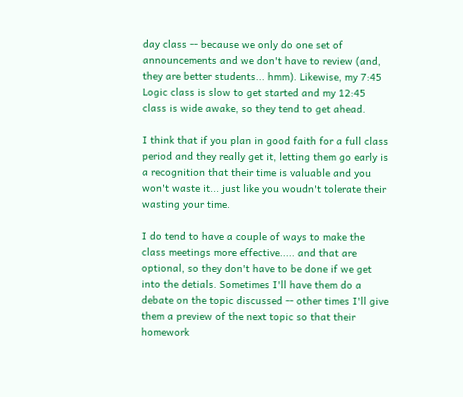day class -- because we only do one set of announcements and we don't have to review (and, they are better students... hmm). Likewise, my 7:45 Logic class is slow to get started and my 12:45 class is wide awake, so they tend to get ahead.

I think that if you plan in good faith for a full class period and they really get it, letting them go early is a recognition that their time is valuable and you won't waste it... just like you woudn't tolerate their wasting your time.

I do tend to have a couple of ways to make the class meetings more effective..... and that are optional, so they don't have to be done if we get into the detials. Sometimes I'll have them do a debate on the topic discussed -- other times I'll give them a preview of the next topic so that their homework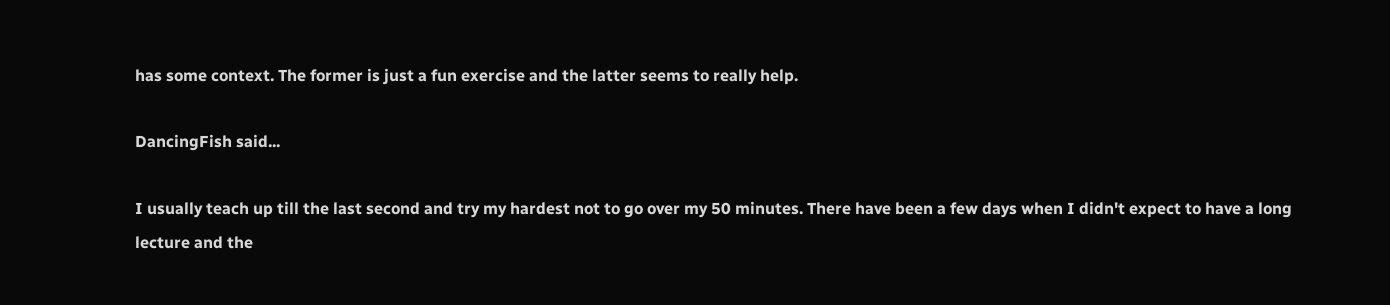has some context. The former is just a fun exercise and the latter seems to really help.

DancingFish said...

I usually teach up till the last second and try my hardest not to go over my 50 minutes. There have been a few days when I didn't expect to have a long lecture and the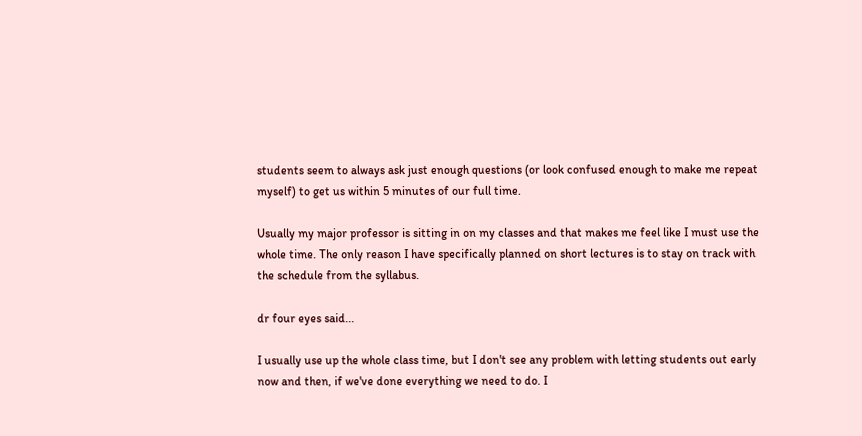students seem to always ask just enough questions (or look confused enough to make me repeat myself) to get us within 5 minutes of our full time.

Usually my major professor is sitting in on my classes and that makes me feel like I must use the whole time. The only reason I have specifically planned on short lectures is to stay on track with the schedule from the syllabus.

dr four eyes said...

I usually use up the whole class time, but I don't see any problem with letting students out early now and then, if we've done everything we need to do. I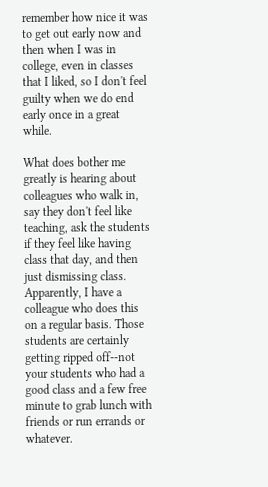remember how nice it was to get out early now and then when I was in college, even in classes that I liked, so I don't feel guilty when we do end early once in a great while.

What does bother me greatly is hearing about colleagues who walk in, say they don't feel like teaching, ask the students if they feel like having class that day, and then just dismissing class. Apparently, I have a colleague who does this on a regular basis. Those students are certainly getting ripped off--not your students who had a good class and a few free minute to grab lunch with friends or run errands or whatever.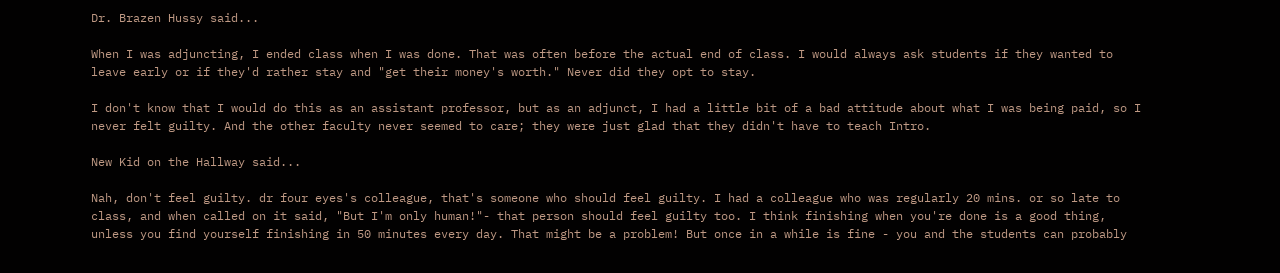Dr. Brazen Hussy said...

When I was adjuncting, I ended class when I was done. That was often before the actual end of class. I would always ask students if they wanted to leave early or if they'd rather stay and "get their money's worth." Never did they opt to stay.

I don't know that I would do this as an assistant professor, but as an adjunct, I had a little bit of a bad attitude about what I was being paid, so I never felt guilty. And the other faculty never seemed to care; they were just glad that they didn't have to teach Intro.

New Kid on the Hallway said...

Nah, don't feel guilty. dr four eyes's colleague, that's someone who should feel guilty. I had a colleague who was regularly 20 mins. or so late to class, and when called on it said, "But I'm only human!"- that person should feel guilty too. I think finishing when you're done is a good thing, unless you find yourself finishing in 50 minutes every day. That might be a problem! But once in a while is fine - you and the students can probably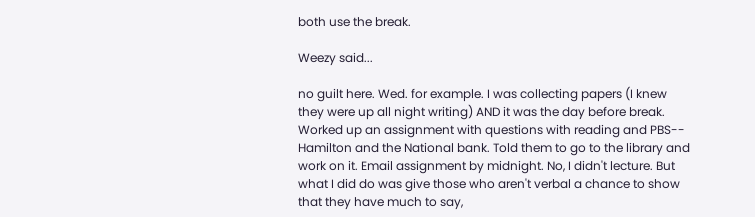both use the break.

Weezy said...

no guilt here. Wed. for example. I was collecting papers (I knew they were up all night writing) AND it was the day before break. Worked up an assignment with questions with reading and PBS-- Hamilton and the National bank. Told them to go to the library and work on it. Email assignment by midnight. No, I didn't lecture. But what I did do was give those who aren't verbal a chance to show that they have much to say,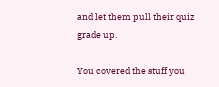and let them pull their quiz grade up.

You covered the stuff you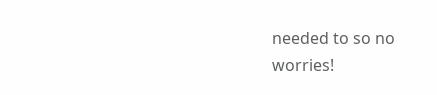needed to so no worries!